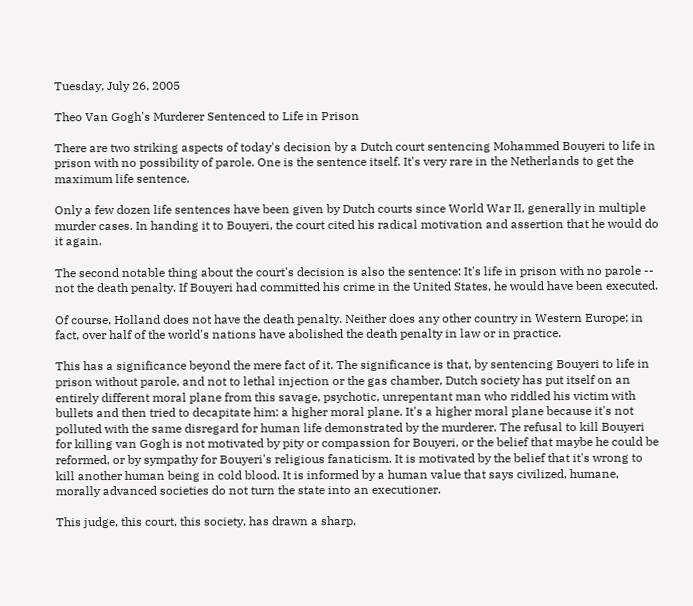Tuesday, July 26, 2005

Theo Van Gogh's Murderer Sentenced to Life in Prison

There are two striking aspects of today's decision by a Dutch court sentencing Mohammed Bouyeri to life in prison with no possibility of parole. One is the sentence itself. It's very rare in the Netherlands to get the maximum life sentence.

Only a few dozen life sentences have been given by Dutch courts since World War II, generally in multiple murder cases. In handing it to Bouyeri, the court cited his radical motivation and assertion that he would do it again.

The second notable thing about the court's decision is also the sentence: It's life in prison with no parole -- not the death penalty. If Bouyeri had committed his crime in the United States, he would have been executed.

Of course, Holland does not have the death penalty. Neither does any other country in Western Europe; in fact, over half of the world's nations have abolished the death penalty in law or in practice.

This has a significance beyond the mere fact of it. The significance is that, by sentencing Bouyeri to life in prison without parole, and not to lethal injection or the gas chamber, Dutch society has put itself on an entirely different moral plane from this savage, psychotic, unrepentant man who riddled his victim with bullets and then tried to decapitate him: a higher moral plane. It's a higher moral plane because it's not polluted with the same disregard for human life demonstrated by the murderer. The refusal to kill Bouyeri for killing van Gogh is not motivated by pity or compassion for Bouyeri, or the belief that maybe he could be reformed, or by sympathy for Bouyeri's religious fanaticism. It is motivated by the belief that it's wrong to kill another human being in cold blood. It is informed by a human value that says civilized, humane, morally advanced societies do not turn the state into an executioner.

This judge, this court, this society, has drawn a sharp,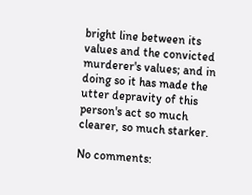bright line between its values and the convicted murderer's values; and in doing so it has made the utter depravity of this person's act so much clearer, so much starker.

No comments: